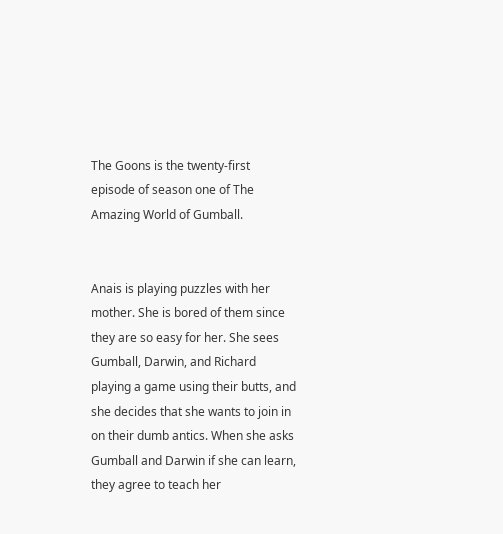The Goons is the twenty-first episode of season one of The Amazing World of Gumball.


Anais is playing puzzles with her mother. She is bored of them since they are so easy for her. She sees Gumball, Darwin, and Richard playing a game using their butts, and she decides that she wants to join in on their dumb antics. When she asks Gumball and Darwin if she can learn, they agree to teach her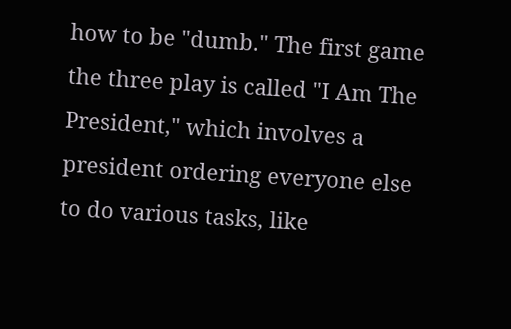how to be "dumb." The first game the three play is called "I Am The President," which involves a president ordering everyone else to do various tasks, like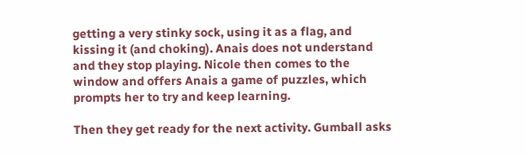getting a very stinky sock, using it as a flag, and kissing it (and choking). Anais does not understand and they stop playing. Nicole then comes to the window and offers Anais a game of puzzles, which prompts her to try and keep learning.

Then they get ready for the next activity. Gumball asks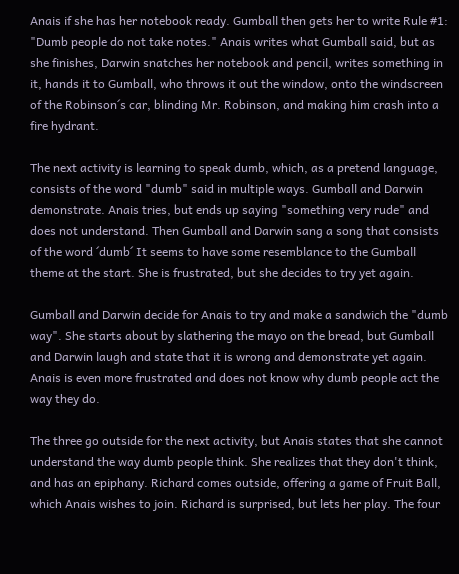Anais if she has her notebook ready. Gumball then gets her to write Rule #1: "Dumb people do not take notes." Anais writes what Gumball said, but as she finishes, Darwin snatches her notebook and pencil, writes something in it, hands it to Gumball, who throws it out the window, onto the windscreen of the Robinson´s car, blinding Mr. Robinson, and making him crash into a fire hydrant.

The next activity is learning to speak dumb, which, as a pretend language, consists of the word "dumb" said in multiple ways. Gumball and Darwin demonstrate. Anais tries, but ends up saying "something very rude" and does not understand. Then Gumball and Darwin sang a song that consists of the word ´dumb´ It seems to have some resemblance to the Gumball theme at the start. She is frustrated, but she decides to try yet again.

Gumball and Darwin decide for Anais to try and make a sandwich the "dumb way". She starts about by slathering the mayo on the bread, but Gumball and Darwin laugh and state that it is wrong and demonstrate yet again. Anais is even more frustrated and does not know why dumb people act the way they do.

The three go outside for the next activity, but Anais states that she cannot understand the way dumb people think. She realizes that they don't think, and has an epiphany. Richard comes outside, offering a game of Fruit Ball, which Anais wishes to join. Richard is surprised, but lets her play. The four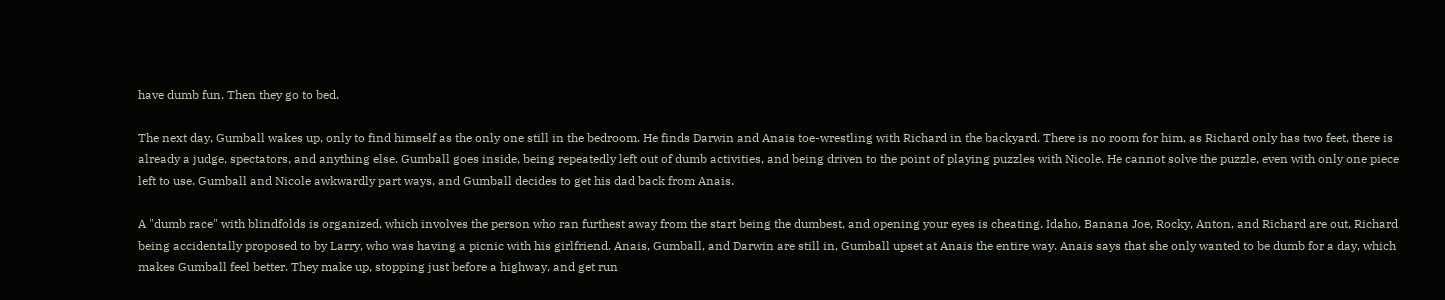have dumb fun. Then they go to bed.

The next day, Gumball wakes up, only to find himself as the only one still in the bedroom. He finds Darwin and Anais toe-wrestling with Richard in the backyard. There is no room for him, as Richard only has two feet, there is already a judge, spectators, and anything else. Gumball goes inside, being repeatedly left out of dumb activities, and being driven to the point of playing puzzles with Nicole. He cannot solve the puzzle, even with only one piece left to use. Gumball and Nicole awkwardly part ways, and Gumball decides to get his dad back from Anais.

A "dumb race" with blindfolds is organized, which involves the person who ran furthest away from the start being the dumbest, and opening your eyes is cheating. Idaho, Banana Joe, Rocky, Anton, and Richard are out, Richard being accidentally proposed to by Larry, who was having a picnic with his girlfriend. Anais, Gumball, and Darwin are still in, Gumball upset at Anais the entire way. Anais says that she only wanted to be dumb for a day, which makes Gumball feel better. They make up, stopping just before a highway, and get run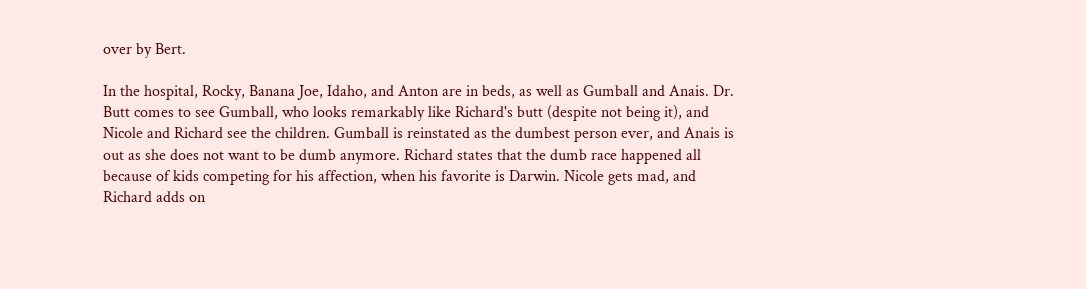over by Bert.

In the hospital, Rocky, Banana Joe, Idaho, and Anton are in beds, as well as Gumball and Anais. Dr. Butt comes to see Gumball, who looks remarkably like Richard's butt (despite not being it), and Nicole and Richard see the children. Gumball is reinstated as the dumbest person ever, and Anais is out as she does not want to be dumb anymore. Richard states that the dumb race happened all because of kids competing for his affection, when his favorite is Darwin. Nicole gets mad, and Richard adds on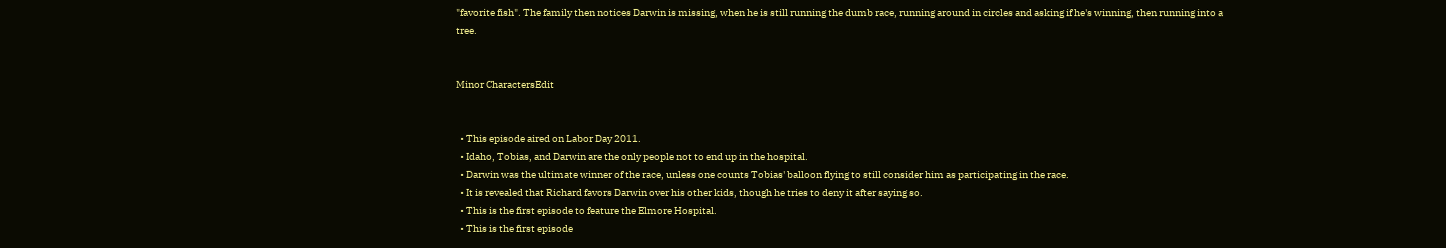"favorite fish". The family then notices Darwin is missing, when he is still running the dumb race, running around in circles and asking if he's winning, then running into a tree.


Minor CharactersEdit


  • This episode aired on Labor Day 2011.
  • Idaho, Tobias, and Darwin are the only people not to end up in the hospital.
  • Darwin was the ultimate winner of the race, unless one counts Tobias' balloon flying to still consider him as participating in the race.
  • It is revealed that Richard favors Darwin over his other kids, though he tries to deny it after saying so.
  • This is the first episode to feature the Elmore Hospital.
  • This is the first episode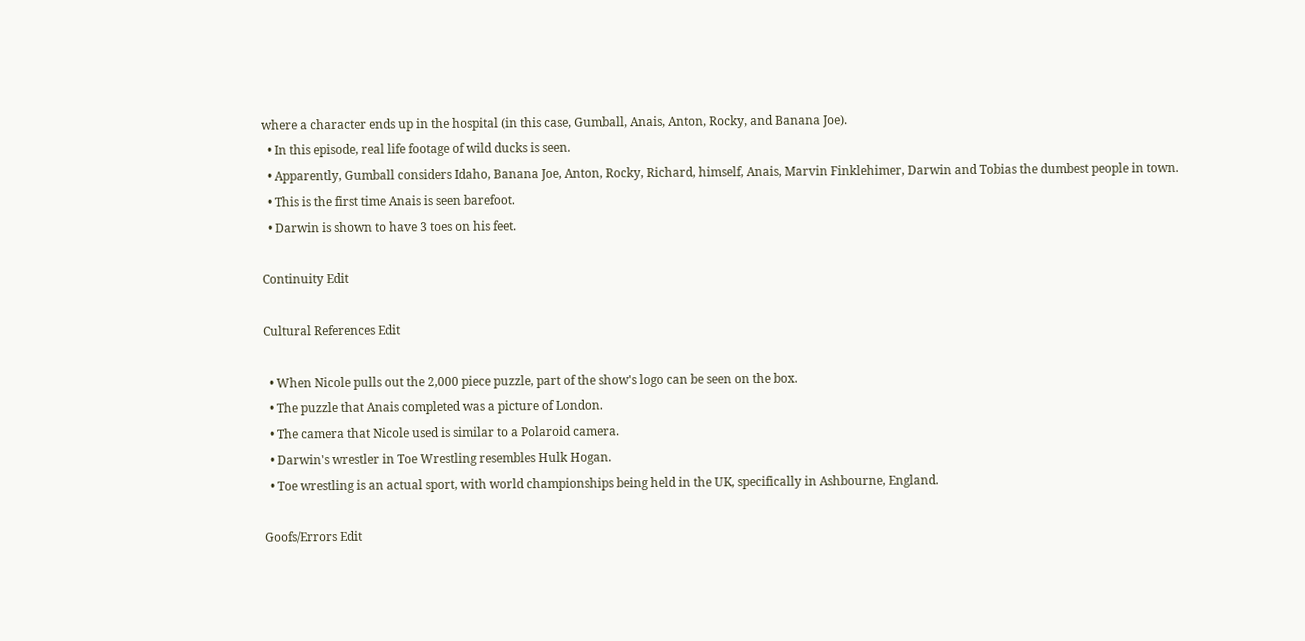where a character ends up in the hospital (in this case, Gumball, Anais, Anton, Rocky, and Banana Joe).
  • In this episode, real life footage of wild ducks is seen.
  • Apparently, Gumball considers Idaho, Banana Joe, Anton, Rocky, Richard, himself, Anais, Marvin Finklehimer, Darwin and Tobias the dumbest people in town.
  • This is the first time Anais is seen barefoot.
  • Darwin is shown to have 3 toes on his feet.

Continuity Edit

Cultural References Edit

  • When Nicole pulls out the 2,000 piece puzzle, part of the show's logo can be seen on the box.
  • The puzzle that Anais completed was a picture of London.
  • The camera that Nicole used is similar to a Polaroid camera.
  • Darwin's wrestler in Toe Wrestling resembles Hulk Hogan.
  • Toe wrestling is an actual sport, with world championships being held in the UK, specifically in Ashbourne, England.

Goofs/Errors Edit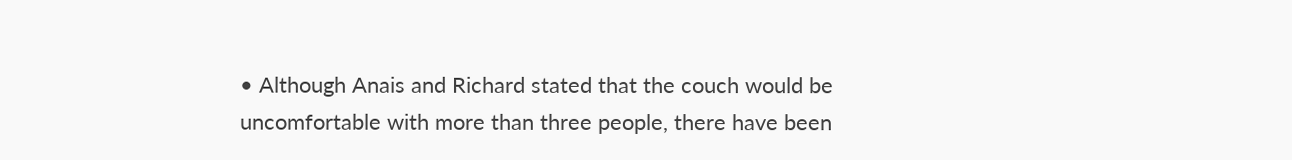• Although Anais and Richard stated that the couch would be uncomfortable with more than three people, there have been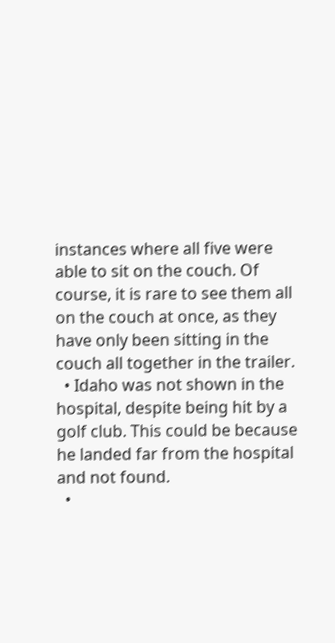instances where all five were able to sit on the couch. Of course, it is rare to see them all on the couch at once, as they have only been sitting in the couch all together in the trailer.
  • Idaho was not shown in the hospital, despite being hit by a golf club. This could be because he landed far from the hospital and not found.
  •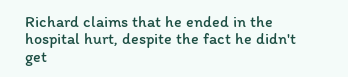Richard claims that he ended in the hospital hurt, despite the fact he didn't get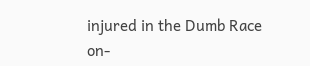injured in the Dumb Race on-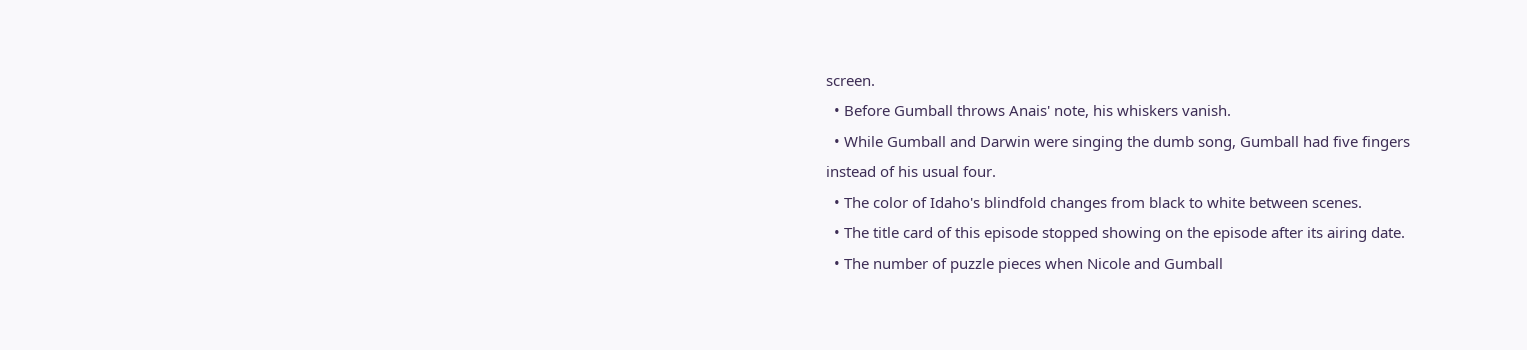screen.
  • Before Gumball throws Anais' note, his whiskers vanish.
  • While Gumball and Darwin were singing the dumb song, Gumball had five fingers instead of his usual four.
  • The color of Idaho's blindfold changes from black to white between scenes.
  • The title card of this episode stopped showing on the episode after its airing date.
  • The number of puzzle pieces when Nicole and Gumball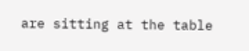are sitting at the table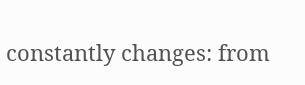constantly changes: from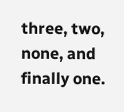three, two, none, and finally one.